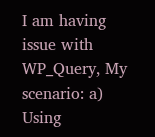I am having issue with WP_Query, My scenario: a) Using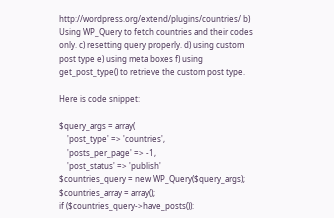http://wordpress.org/extend/plugins/countries/ b) Using WP_Query to fetch countries and their codes only. c) resetting query properly. d) using custom post type e) using meta boxes f) using get_post_type() to retrieve the custom post type.

Here is code snippet:

$query_args = array(
    'post_type' => 'countries',
    'posts_per_page' => -1,
    'post_status' => 'publish'
$countries_query = new WP_Query($query_args);
$countries_array = array();
if ($countries_query->have_posts()):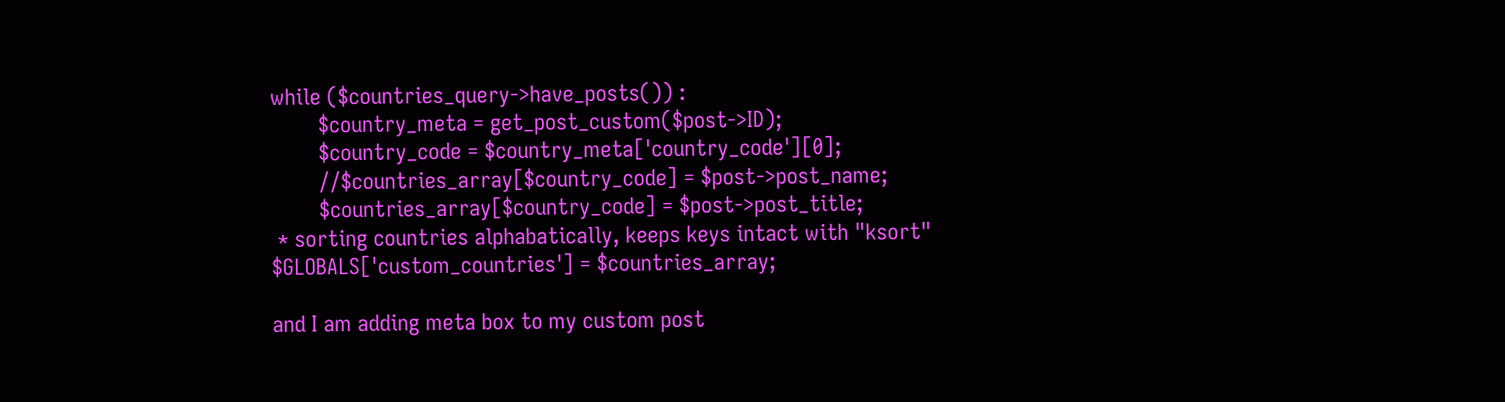while ($countries_query->have_posts()) :
        $country_meta = get_post_custom($post->ID);
        $country_code = $country_meta['country_code'][0];
        //$countries_array[$country_code] = $post->post_name;
        $countries_array[$country_code] = $post->post_title;
 * sorting countries alphabatically, keeps keys intact with "ksort"
$GLOBALS['custom_countries'] = $countries_array;

and I am adding meta box to my custom post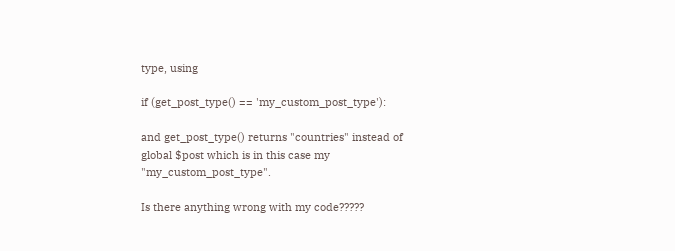type, using

if (get_post_type() == 'my_custom_post_type'):

and get_post_type() returns "countries" instead of global $post which is in this case my "my_custom_post_type".

Is there anything wrong with my code?????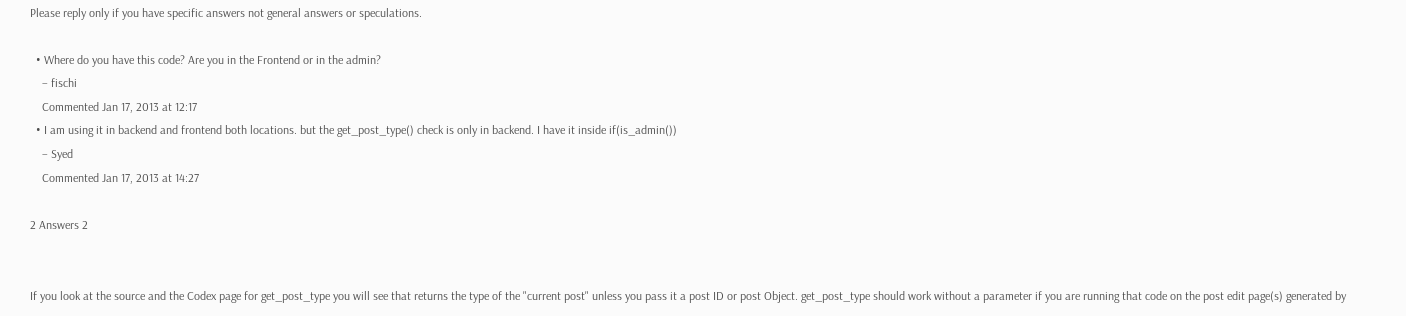Please reply only if you have specific answers not general answers or speculations.

  • Where do you have this code? Are you in the Frontend or in the admin?
    – fischi
    Commented Jan 17, 2013 at 12:17
  • I am using it in backend and frontend both locations. but the get_post_type() check is only in backend. I have it inside if(is_admin())
    – Syed
    Commented Jan 17, 2013 at 14:27

2 Answers 2


If you look at the source and the Codex page for get_post_type you will see that returns the type of the "current post" unless you pass it a post ID or post Object. get_post_type should work without a parameter if you are running that code on the post edit page(s) generated by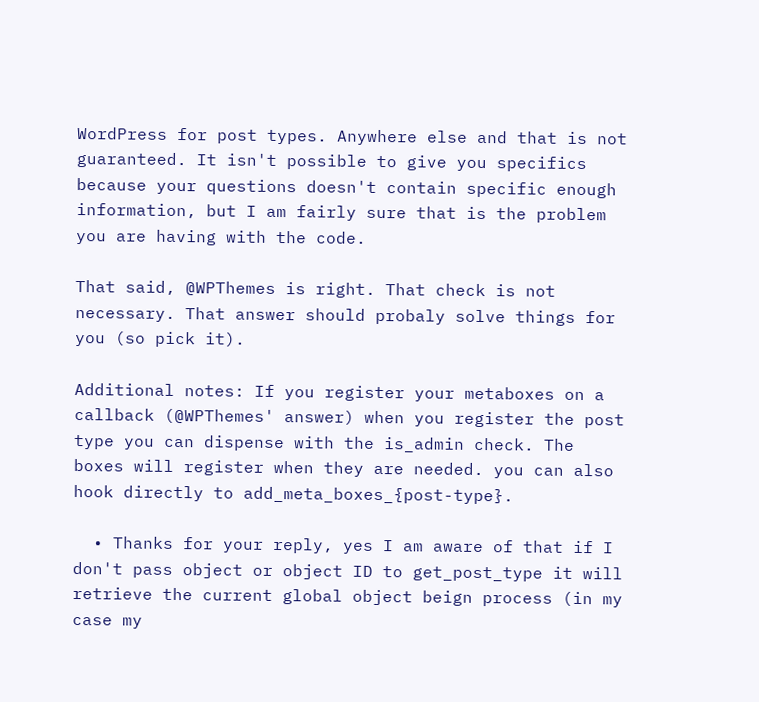WordPress for post types. Anywhere else and that is not guaranteed. It isn't possible to give you specifics because your questions doesn't contain specific enough information, but I am fairly sure that is the problem you are having with the code.

That said, @WPThemes is right. That check is not necessary. That answer should probaly solve things for you (so pick it).

Additional notes: If you register your metaboxes on a callback (@WPThemes' answer) when you register the post type you can dispense with the is_admin check. The boxes will register when they are needed. you can also hook directly to add_meta_boxes_{post-type}.

  • Thanks for your reply, yes I am aware of that if I don't pass object or object ID to get_post_type it will retrieve the current global object beign process (in my case my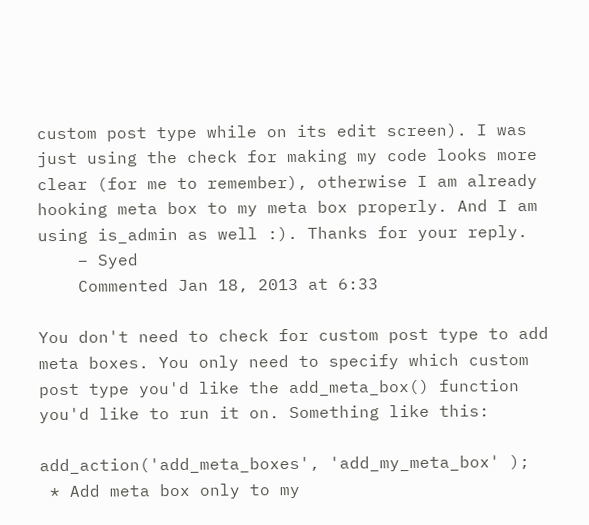custom post type while on its edit screen). I was just using the check for making my code looks more clear (for me to remember), otherwise I am already hooking meta box to my meta box properly. And I am using is_admin as well :). Thanks for your reply.
    – Syed
    Commented Jan 18, 2013 at 6:33

You don't need to check for custom post type to add meta boxes. You only need to specify which custom post type you'd like the add_meta_box() function you'd like to run it on. Something like this:

add_action('add_meta_boxes', 'add_my_meta_box' );
 * Add meta box only to my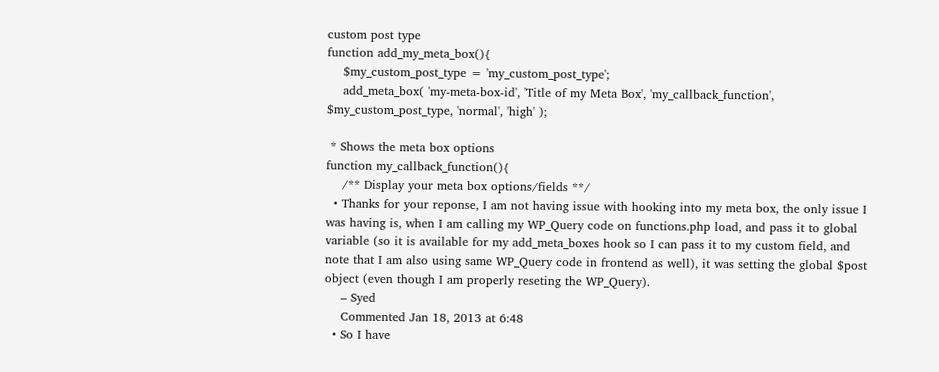custom post type
function add_my_meta_box(){
    $my_custom_post_type = 'my_custom_post_type';
    add_meta_box( 'my-meta-box-id', 'Title of my Meta Box', 'my_callback_function', $my_custom_post_type, 'normal', 'high' );

 * Shows the meta box options
function my_callback_function(){
    /** Display your meta box options/fields **/
  • Thanks for your reponse, I am not having issue with hooking into my meta box, the only issue I was having is, when I am calling my WP_Query code on functions.php load, and pass it to global variable (so it is available for my add_meta_boxes hook so I can pass it to my custom field, and note that I am also using same WP_Query code in frontend as well), it was setting the global $post object (even though I am properly reseting the WP_Query).
    – Syed
    Commented Jan 18, 2013 at 6:48
  • So I have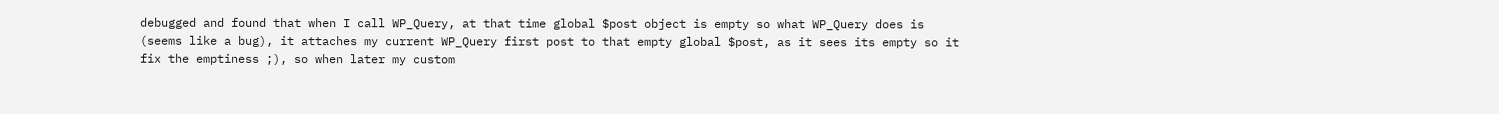debugged and found that when I call WP_Query, at that time global $post object is empty so what WP_Query does is (seems like a bug), it attaches my current WP_Query first post to that empty global $post, as it sees its empty so it fix the emptiness ;), so when later my custom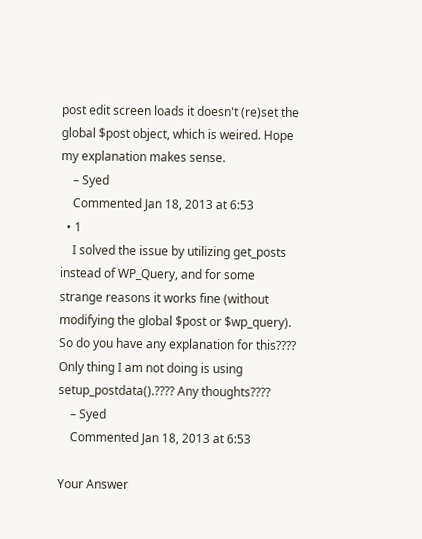post edit screen loads it doesn't (re)set the global $post object, which is weired. Hope my explanation makes sense.
    – Syed
    Commented Jan 18, 2013 at 6:53
  • 1
    I solved the issue by utilizing get_posts instead of WP_Query, and for some strange reasons it works fine (without modifying the global $post or $wp_query). So do you have any explanation for this???? Only thing I am not doing is using setup_postdata().???? Any thoughts????
    – Syed
    Commented Jan 18, 2013 at 6:53

Your Answer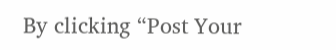By clicking “Post Your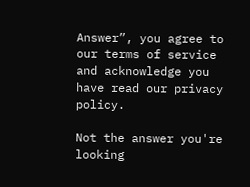Answer”, you agree to our terms of service and acknowledge you have read our privacy policy.

Not the answer you're looking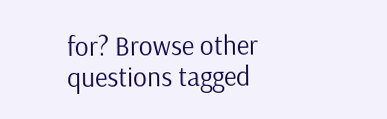for? Browse other questions tagged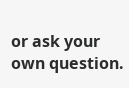or ask your own question.